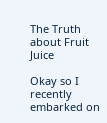The Truth about Fruit Juice

Okay so I recently embarked on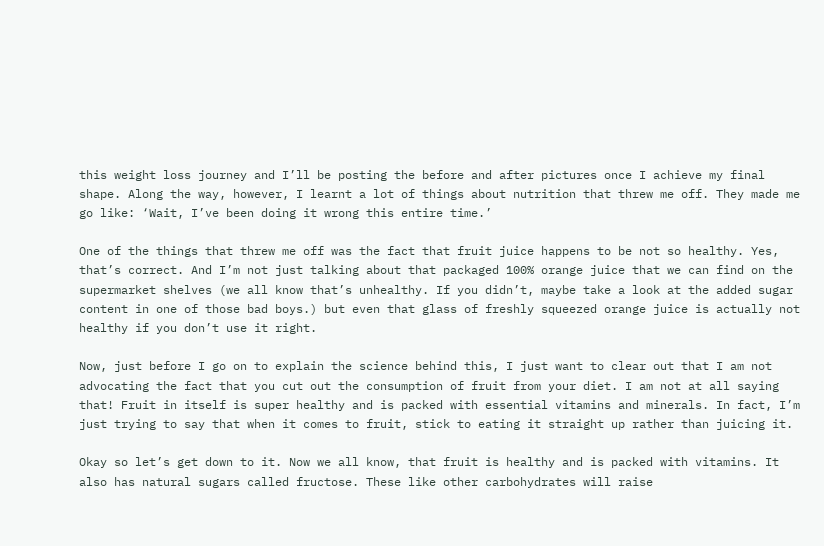this weight loss journey and I’ll be posting the before and after pictures once I achieve my final shape. Along the way, however, I learnt a lot of things about nutrition that threw me off. They made me go like: ‘Wait, I’ve been doing it wrong this entire time.’

One of the things that threw me off was the fact that fruit juice happens to be not so healthy. Yes, that’s correct. And I’m not just talking about that packaged 100% orange juice that we can find on the supermarket shelves (we all know that’s unhealthy. If you didn’t, maybe take a look at the added sugar content in one of those bad boys.) but even that glass of freshly squeezed orange juice is actually not healthy if you don’t use it right.

Now, just before I go on to explain the science behind this, I just want to clear out that I am not advocating the fact that you cut out the consumption of fruit from your diet. I am not at all saying that! Fruit in itself is super healthy and is packed with essential vitamins and minerals. In fact, I’m just trying to say that when it comes to fruit, stick to eating it straight up rather than juicing it.

Okay so let’s get down to it. Now we all know, that fruit is healthy and is packed with vitamins. It also has natural sugars called fructose. These like other carbohydrates will raise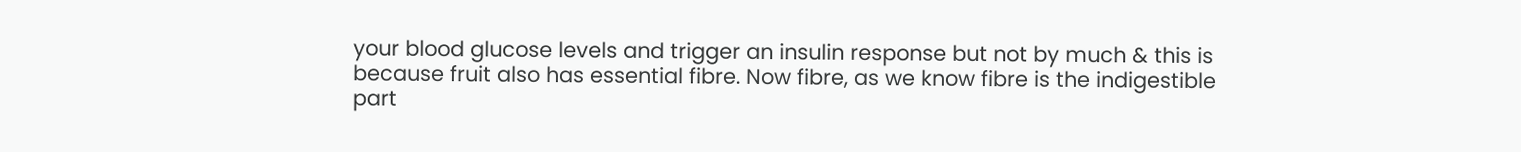your blood glucose levels and trigger an insulin response but not by much & this is because fruit also has essential fibre. Now fibre, as we know fibre is the indigestible part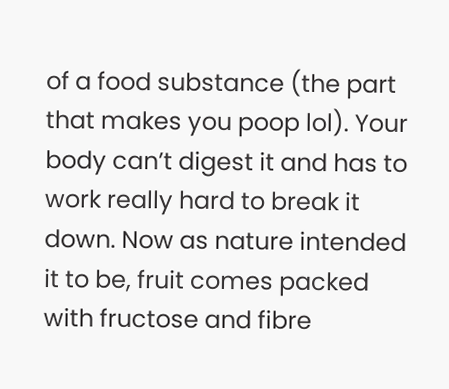of a food substance (the part that makes you poop lol). Your body can’t digest it and has to work really hard to break it down. Now as nature intended it to be, fruit comes packed with fructose and fibre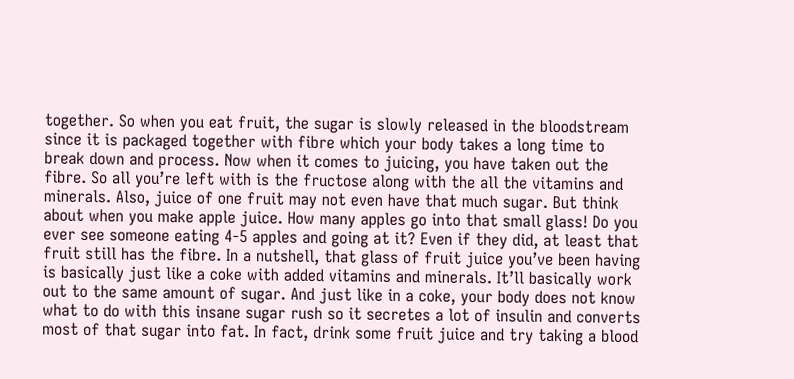together. So when you eat fruit, the sugar is slowly released in the bloodstream since it is packaged together with fibre which your body takes a long time to break down and process. Now when it comes to juicing, you have taken out the fibre. So all you’re left with is the fructose along with the all the vitamins and minerals. Also, juice of one fruit may not even have that much sugar. But think about when you make apple juice. How many apples go into that small glass! Do you ever see someone eating 4-5 apples and going at it? Even if they did, at least that fruit still has the fibre. In a nutshell, that glass of fruit juice you’ve been having is basically just like a coke with added vitamins and minerals. It’ll basically work out to the same amount of sugar. And just like in a coke, your body does not know what to do with this insane sugar rush so it secretes a lot of insulin and converts most of that sugar into fat. In fact, drink some fruit juice and try taking a blood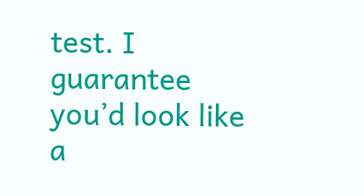test. I guarantee you’d look like a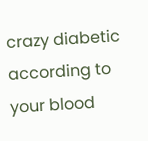crazy diabetic according to your blood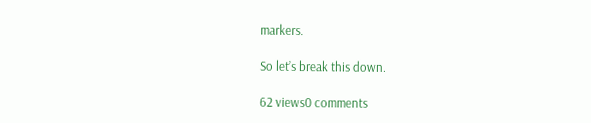markers.

So let’s break this down.

62 views0 comments